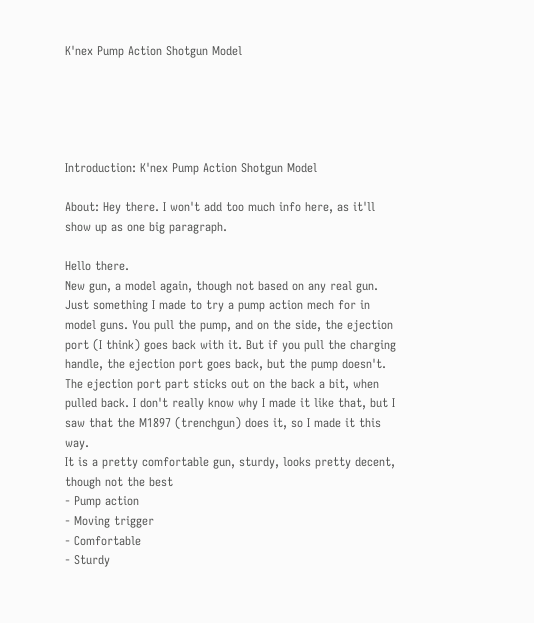K'nex Pump Action Shotgun Model





Introduction: K'nex Pump Action Shotgun Model

About: Hey there. I won't add too much info here, as it'll show up as one big paragraph.

Hello there.
New gun, a model again, though not based on any real gun. Just something I made to try a pump action mech for in model guns. You pull the pump, and on the side, the ejection port (I think) goes back with it. But if you pull the charging handle, the ejection port goes back, but the pump doesn't. The ejection port part sticks out on the back a bit, when pulled back. I don't really know why I made it like that, but I saw that the M1897 (trenchgun) does it, so I made it this way.
It is a pretty comfortable gun, sturdy, looks pretty decent, though not the best
- Pump action
- Moving trigger
- Comfortable
- Sturdy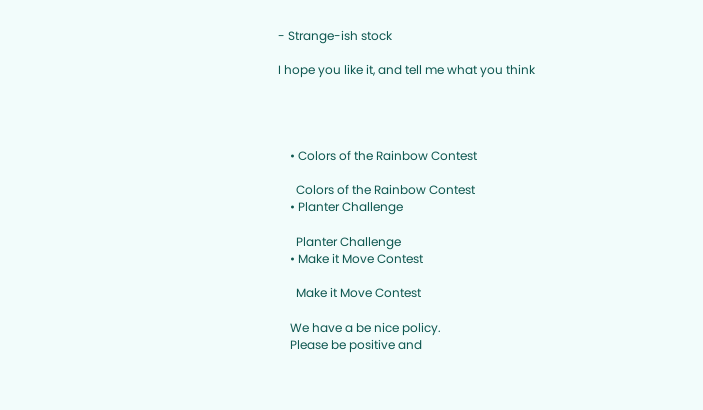- Strange-ish stock

I hope you like it, and tell me what you think




    • Colors of the Rainbow Contest

      Colors of the Rainbow Contest
    • Planter Challenge

      Planter Challenge
    • Make it Move Contest

      Make it Move Contest

    We have a be nice policy.
    Please be positive and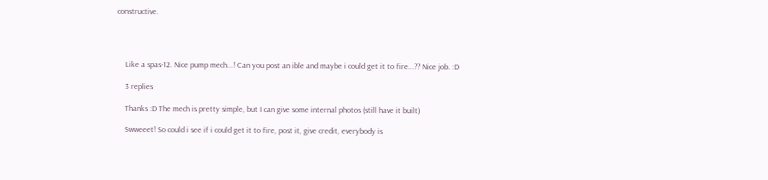constructive.




    Like a spas-12. Nice pump mech...! Can you post an ible and maybe i could get it to fire...?? Nice job. :D

    3 replies

    Thanks :D The mech is pretty simple, but I can give some internal photos (still have it built)

    Swweeet! So could i see if i could get it to fire, post it, give credit, everybody is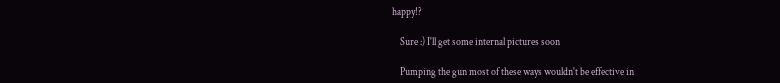happy!?

    Sure :) I'll get some internal pictures soon

    Pumping the gun most of these ways wouldn't be effective in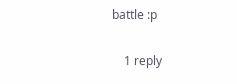battle :p

    1 reply